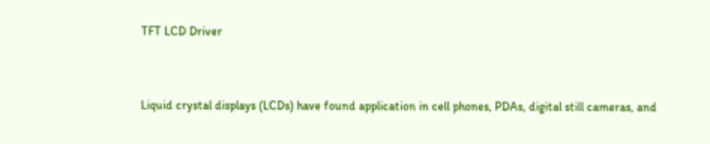TFT LCD Driver


Liquid crystal displays (LCDs) have found application in cell phones, PDAs, digital still cameras, and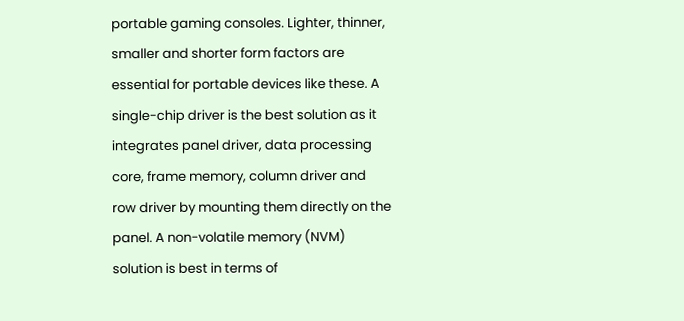portable gaming consoles. Lighter, thinner, smaller and shorter form factors are essential for portable devices like these. A single-chip driver is the best solution as it integrates panel driver, data processing core, frame memory, column driver and row driver by mounting them directly on the panel. A non-volatile memory (NVM) solution is best in terms of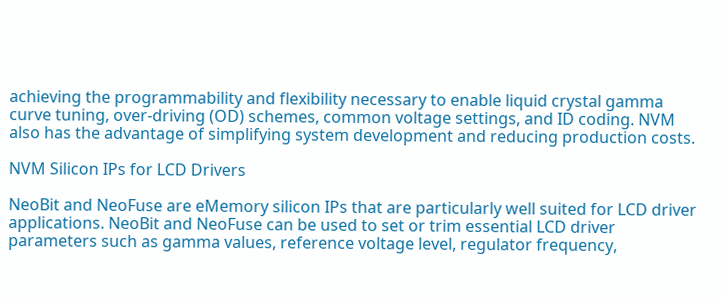achieving the programmability and flexibility necessary to enable liquid crystal gamma curve tuning, over-driving (OD) schemes, common voltage settings, and ID coding. NVM also has the advantage of simplifying system development and reducing production costs.

NVM Silicon IPs for LCD Drivers

NeoBit and NeoFuse are eMemory silicon IPs that are particularly well suited for LCD driver applications. NeoBit and NeoFuse can be used to set or trim essential LCD driver parameters such as gamma values, reference voltage level, regulator frequency,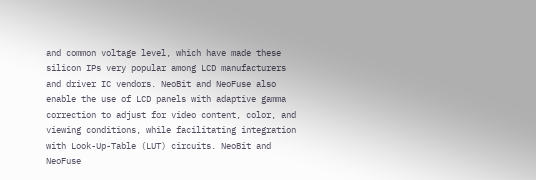and common voltage level, which have made these silicon IPs very popular among LCD manufacturers and driver IC vendors. NeoBit and NeoFuse also enable the use of LCD panels with adaptive gamma correction to adjust for video content, color, and viewing conditions, while facilitating integration with Look-Up-Table (LUT) circuits. NeoBit and NeoFuse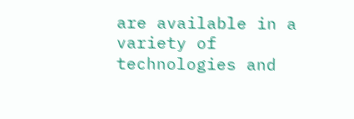are available in a variety of technologies and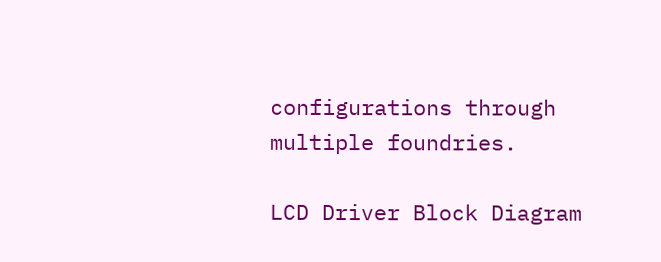configurations through multiple foundries.

LCD Driver Block Diagram